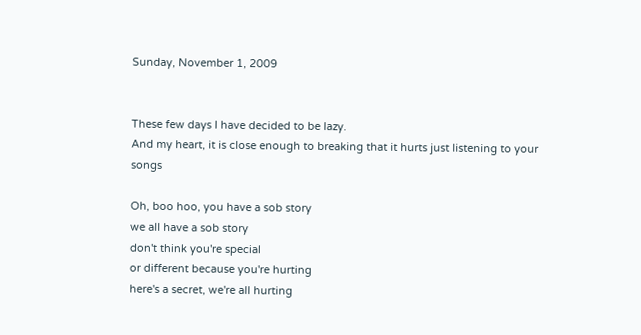Sunday, November 1, 2009


These few days I have decided to be lazy.
And my heart, it is close enough to breaking that it hurts just listening to your songs

Oh, boo hoo, you have a sob story
we all have a sob story
don't think you're special
or different because you're hurting
here's a secret, we're all hurting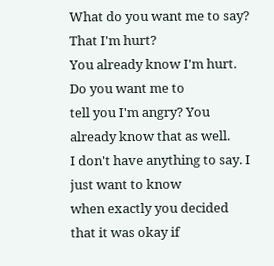What do you want me to say? That I'm hurt?
You already know I'm hurt. Do you want me to
tell you I'm angry? You already know that as well.
I don't have anything to say. I just want to know
when exactly you decided that it was okay if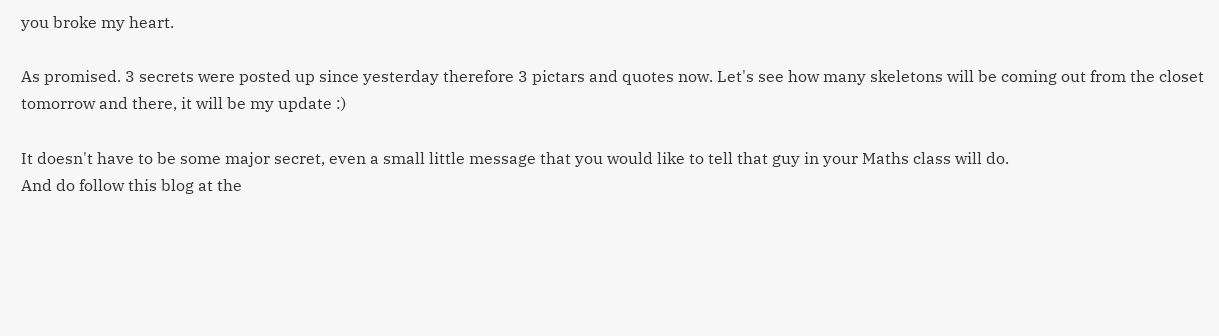you broke my heart.

As promised. 3 secrets were posted up since yesterday therefore 3 pictars and quotes now. Let's see how many skeletons will be coming out from the closet tomorrow and there, it will be my update :)

It doesn't have to be some major secret, even a small little message that you would like to tell that guy in your Maths class will do.
And do follow this blog at the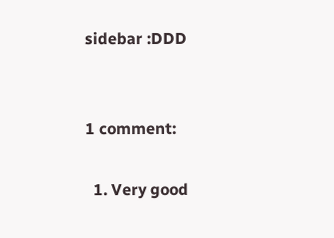sidebar :DDD


1 comment:

  1. Very good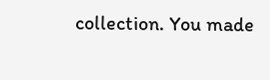collection. You made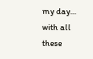my day... with all these